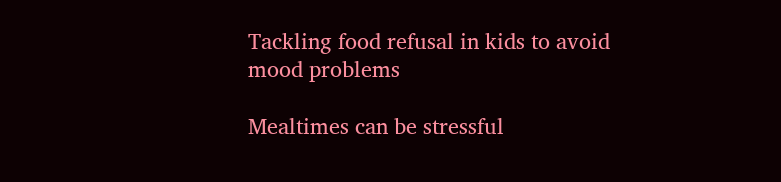Tackling food refusal in kids to avoid mood problems

Mealtimes can be stressful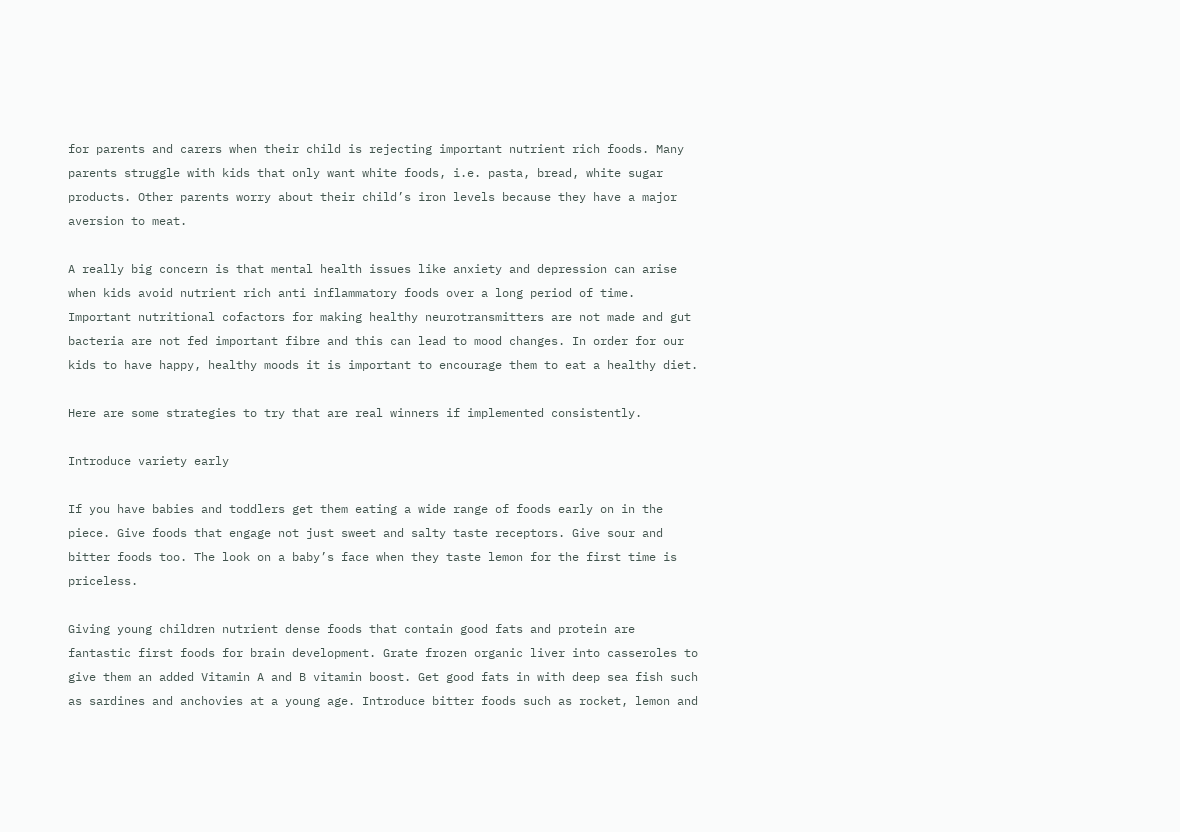for parents and carers when their child is rejecting important nutrient rich foods. Many parents struggle with kids that only want white foods, i.e. pasta, bread, white sugar products. Other parents worry about their child’s iron levels because they have a major aversion to meat.

A really big concern is that mental health issues like anxiety and depression can arise when kids avoid nutrient rich anti inflammatory foods over a long period of time. Important nutritional cofactors for making healthy neurotransmitters are not made and gut bacteria are not fed important fibre and this can lead to mood changes. In order for our kids to have happy, healthy moods it is important to encourage them to eat a healthy diet.

Here are some strategies to try that are real winners if implemented consistently.

Introduce variety early

If you have babies and toddlers get them eating a wide range of foods early on in the piece. Give foods that engage not just sweet and salty taste receptors. Give sour and bitter foods too. The look on a baby’s face when they taste lemon for the first time is priceless.

Giving young children nutrient dense foods that contain good fats and protein are fantastic first foods for brain development. Grate frozen organic liver into casseroles to give them an added Vitamin A and B vitamin boost. Get good fats in with deep sea fish such as sardines and anchovies at a young age. Introduce bitter foods such as rocket, lemon and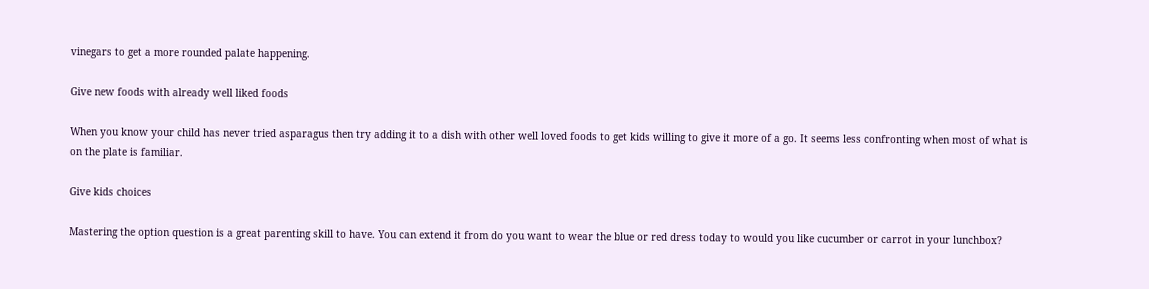vinegars to get a more rounded palate happening.

Give new foods with already well liked foods

When you know your child has never tried asparagus then try adding it to a dish with other well loved foods to get kids willing to give it more of a go. It seems less confronting when most of what is on the plate is familiar.

Give kids choices

Mastering the option question is a great parenting skill to have. You can extend it from do you want to wear the blue or red dress today to would you like cucumber or carrot in your lunchbox?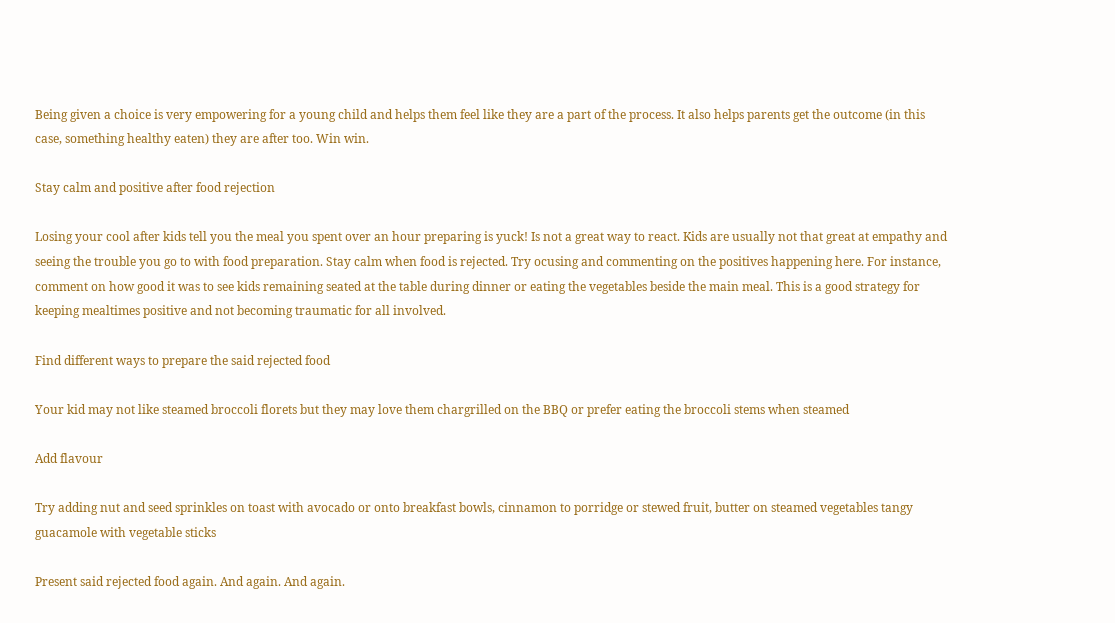Being given a choice is very empowering for a young child and helps them feel like they are a part of the process. It also helps parents get the outcome (in this case, something healthy eaten) they are after too. Win win.

Stay calm and positive after food rejection

Losing your cool after kids tell you the meal you spent over an hour preparing is yuck! Is not a great way to react. Kids are usually not that great at empathy and seeing the trouble you go to with food preparation. Stay calm when food is rejected. Try ocusing and commenting on the positives happening here. For instance, comment on how good it was to see kids remaining seated at the table during dinner or eating the vegetables beside the main meal. This is a good strategy for keeping mealtimes positive and not becoming traumatic for all involved.

Find different ways to prepare the said rejected food

Your kid may not like steamed broccoli florets but they may love them chargrilled on the BBQ or prefer eating the broccoli stems when steamed

Add flavour

Try adding nut and seed sprinkles on toast with avocado or onto breakfast bowls, cinnamon to porridge or stewed fruit, butter on steamed vegetables tangy guacamole with vegetable sticks

Present said rejected food again. And again. And again.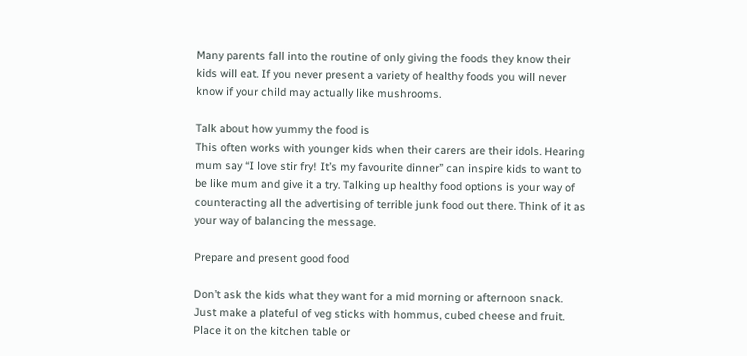Many parents fall into the routine of only giving the foods they know their kids will eat. If you never present a variety of healthy foods you will never know if your child may actually like mushrooms.

Talk about how yummy the food is
This often works with younger kids when their carers are their idols. Hearing mum say “I love stir fry! It’s my favourite dinner” can inspire kids to want to be like mum and give it a try. Talking up healthy food options is your way of counteracting all the advertising of terrible junk food out there. Think of it as your way of balancing the message.

Prepare and present good food

Don’t ask the kids what they want for a mid morning or afternoon snack. Just make a plateful of veg sticks with hommus, cubed cheese and fruit. Place it on the kitchen table or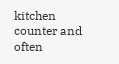kitchen counter and often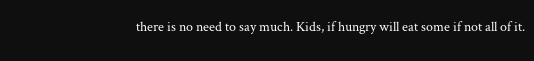there is no need to say much. Kids, if hungry will eat some if not all of it.